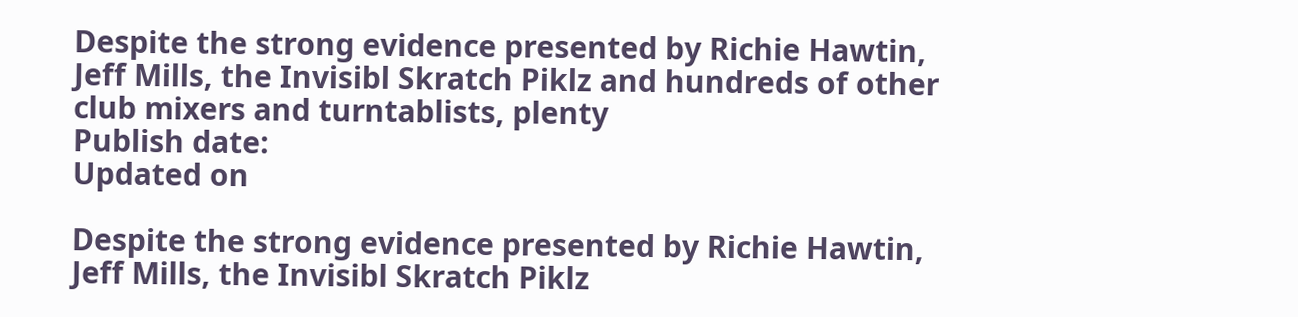Despite the strong evidence presented by Richie Hawtin, Jeff Mills, the Invisibl Skratch Piklz and hundreds of other club mixers and turntablists, plenty
Publish date:
Updated on

Despite the strong evidence presented by Richie Hawtin, Jeff Mills, the Invisibl Skratch Piklz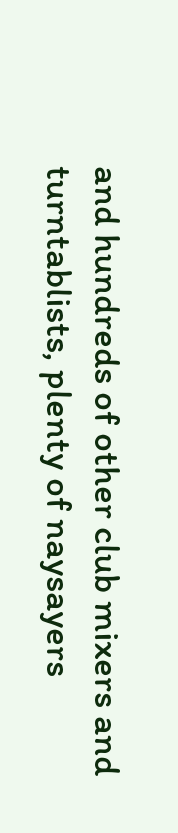and hundreds of other club mixers and turntablists, plenty of naysayers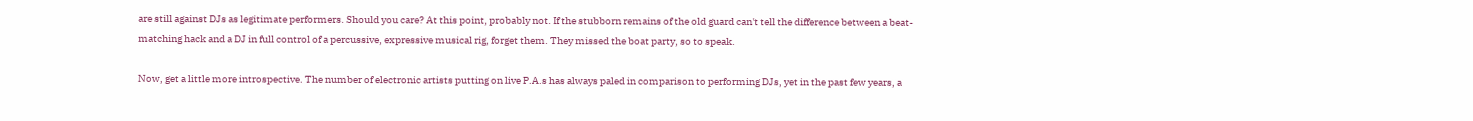are still against DJs as legitimate performers. Should you care? At this point, probably not. If the stubborn remains of the old guard can't tell the difference between a beat-matching hack and a DJ in full control of a percussive, expressive musical rig, forget them. They missed the boat party, so to speak.

Now, get a little more introspective. The number of electronic artists putting on live P.A.s has always paled in comparison to performing DJs, yet in the past few years, a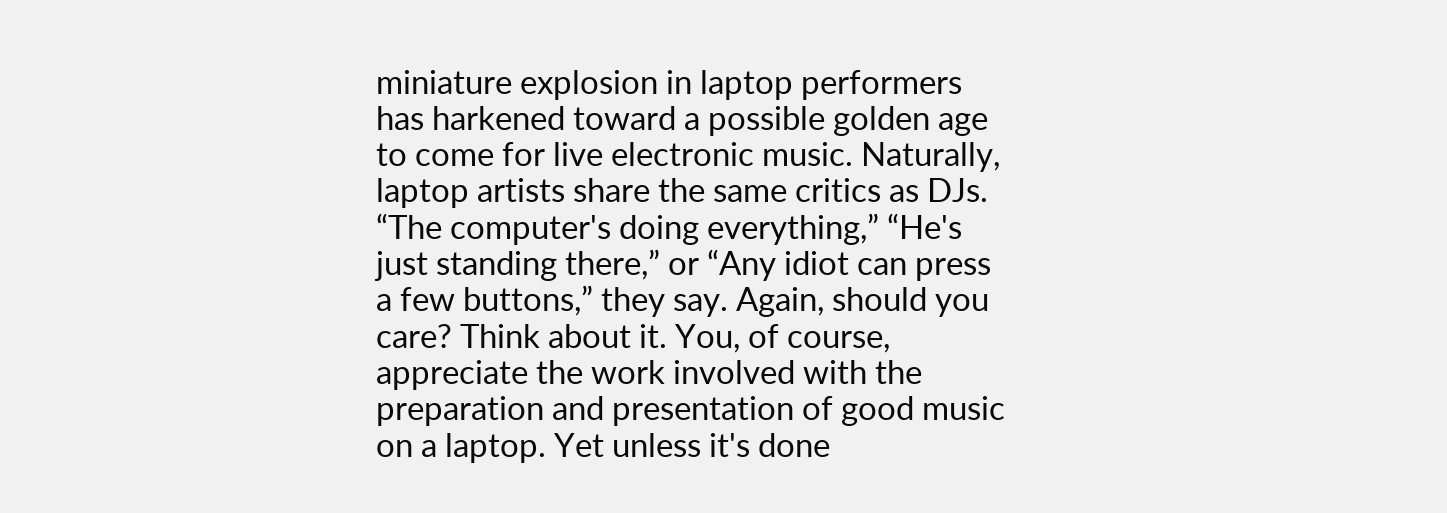miniature explosion in laptop performers has harkened toward a possible golden age to come for live electronic music. Naturally, laptop artists share the same critics as DJs. “The computer's doing everything,” “He's just standing there,” or “Any idiot can press a few buttons,” they say. Again, should you care? Think about it. You, of course, appreciate the work involved with the preparation and presentation of good music on a laptop. Yet unless it's done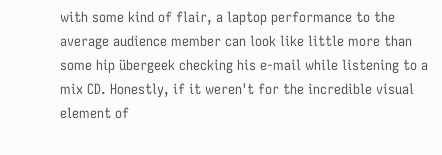with some kind of flair, a laptop performance to the average audience member can look like little more than some hip übergeek checking his e-mail while listening to a mix CD. Honestly, if it weren't for the incredible visual element of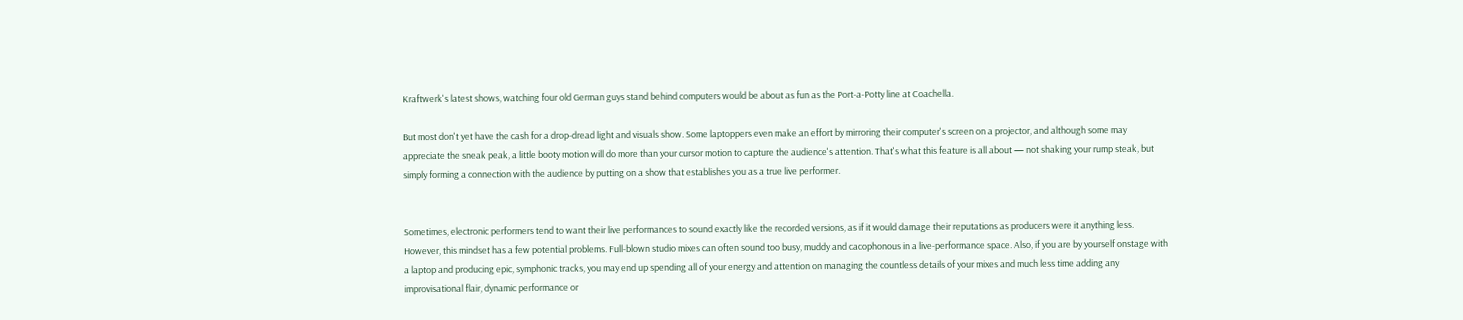Kraftwerk's latest shows, watching four old German guys stand behind computers would be about as fun as the Port-a-Potty line at Coachella.

But most don't yet have the cash for a drop-dread light and visuals show. Some laptoppers even make an effort by mirroring their computer's screen on a projector, and although some may appreciate the sneak peak, a little booty motion will do more than your cursor motion to capture the audience's attention. That's what this feature is all about — not shaking your rump steak, but simply forming a connection with the audience by putting on a show that establishes you as a true live performer.


Sometimes, electronic performers tend to want their live performances to sound exactly like the recorded versions, as if it would damage their reputations as producers were it anything less. However, this mindset has a few potential problems. Full-blown studio mixes can often sound too busy, muddy and cacophonous in a live-performance space. Also, if you are by yourself onstage with a laptop and producing epic, symphonic tracks, you may end up spending all of your energy and attention on managing the countless details of your mixes and much less time adding any improvisational flair, dynamic performance or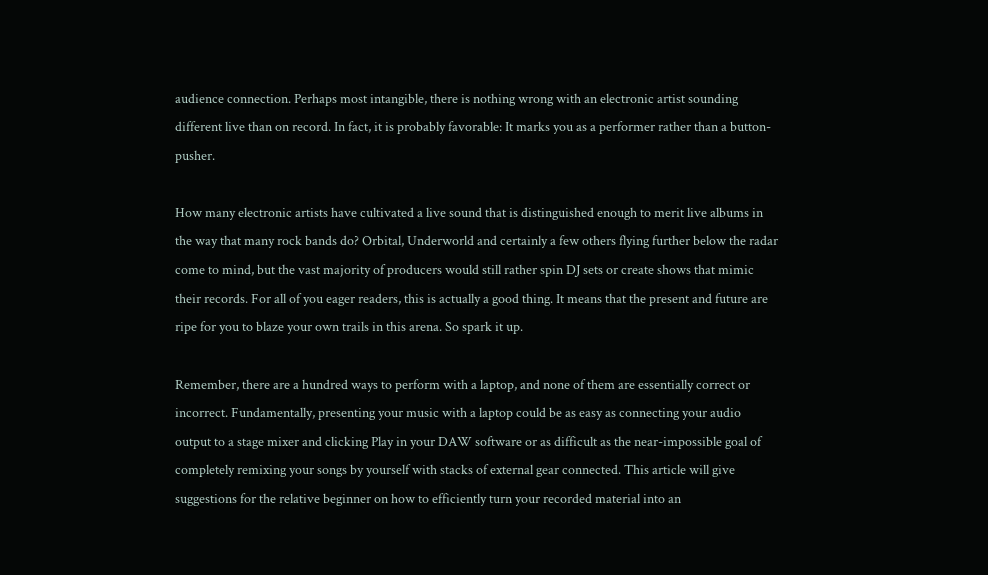audience connection. Perhaps most intangible, there is nothing wrong with an electronic artist sounding different live than on record. In fact, it is probably favorable: It marks you as a performer rather than a button-pusher.

How many electronic artists have cultivated a live sound that is distinguished enough to merit live albums in the way that many rock bands do? Orbital, Underworld and certainly a few others flying further below the radar come to mind, but the vast majority of producers would still rather spin DJ sets or create shows that mimic their records. For all of you eager readers, this is actually a good thing. It means that the present and future are ripe for you to blaze your own trails in this arena. So spark it up.

Remember, there are a hundred ways to perform with a laptop, and none of them are essentially correct or incorrect. Fundamentally, presenting your music with a laptop could be as easy as connecting your audio output to a stage mixer and clicking Play in your DAW software or as difficult as the near-impossible goal of completely remixing your songs by yourself with stacks of external gear connected. This article will give suggestions for the relative beginner on how to efficiently turn your recorded material into an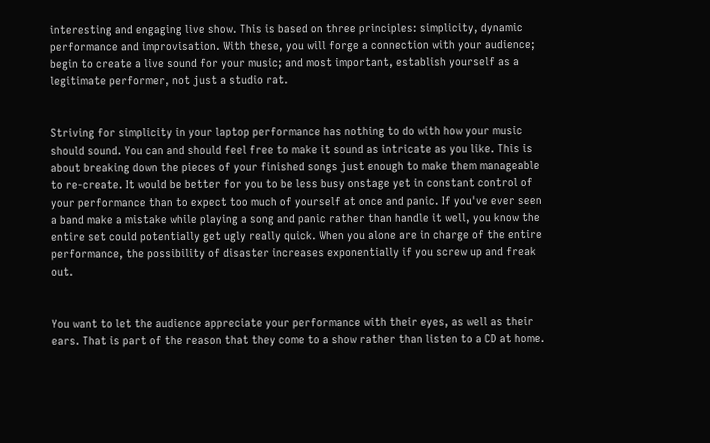interesting and engaging live show. This is based on three principles: simplicity, dynamic performance and improvisation. With these, you will forge a connection with your audience; begin to create a live sound for your music; and most important, establish yourself as a legitimate performer, not just a studio rat.


Striving for simplicity in your laptop performance has nothing to do with how your music should sound. You can and should feel free to make it sound as intricate as you like. This is about breaking down the pieces of your finished songs just enough to make them manageable to re-create. It would be better for you to be less busy onstage yet in constant control of your performance than to expect too much of yourself at once and panic. If you've ever seen a band make a mistake while playing a song and panic rather than handle it well, you know the entire set could potentially get ugly really quick. When you alone are in charge of the entire performance, the possibility of disaster increases exponentially if you screw up and freak out.


You want to let the audience appreciate your performance with their eyes, as well as their ears. That is part of the reason that they come to a show rather than listen to a CD at home.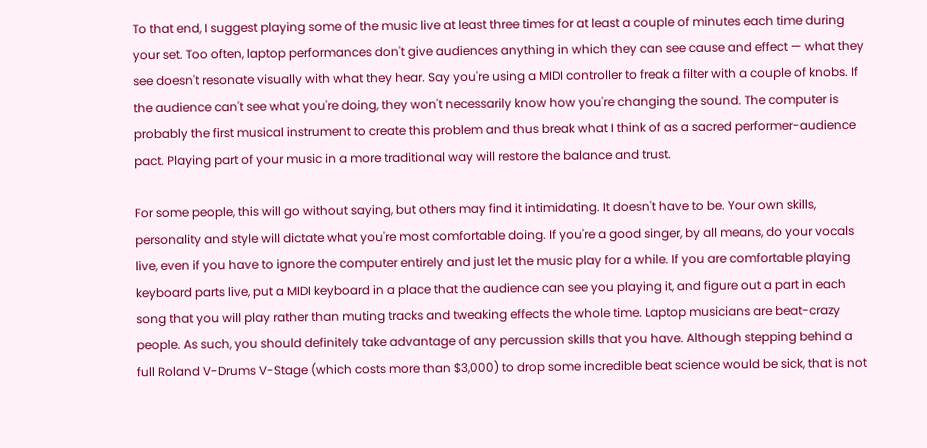To that end, I suggest playing some of the music live at least three times for at least a couple of minutes each time during your set. Too often, laptop performances don't give audiences anything in which they can see cause and effect — what they see doesn't resonate visually with what they hear. Say you're using a MIDI controller to freak a filter with a couple of knobs. If the audience can't see what you're doing, they won't necessarily know how you're changing the sound. The computer is probably the first musical instrument to create this problem and thus break what I think of as a sacred performer-audience pact. Playing part of your music in a more traditional way will restore the balance and trust.

For some people, this will go without saying, but others may find it intimidating. It doesn't have to be. Your own skills, personality and style will dictate what you're most comfortable doing. If you're a good singer, by all means, do your vocals live, even if you have to ignore the computer entirely and just let the music play for a while. If you are comfortable playing keyboard parts live, put a MIDI keyboard in a place that the audience can see you playing it, and figure out a part in each song that you will play rather than muting tracks and tweaking effects the whole time. Laptop musicians are beat-crazy people. As such, you should definitely take advantage of any percussion skills that you have. Although stepping behind a full Roland V-Drums V-Stage (which costs more than $3,000) to drop some incredible beat science would be sick, that is not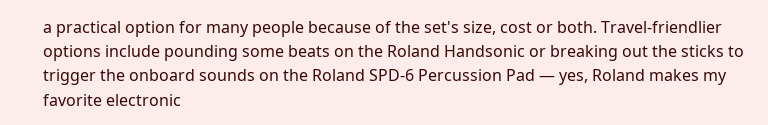a practical option for many people because of the set's size, cost or both. Travel-friendlier options include pounding some beats on the Roland Handsonic or breaking out the sticks to trigger the onboard sounds on the Roland SPD-6 Percussion Pad — yes, Roland makes my favorite electronic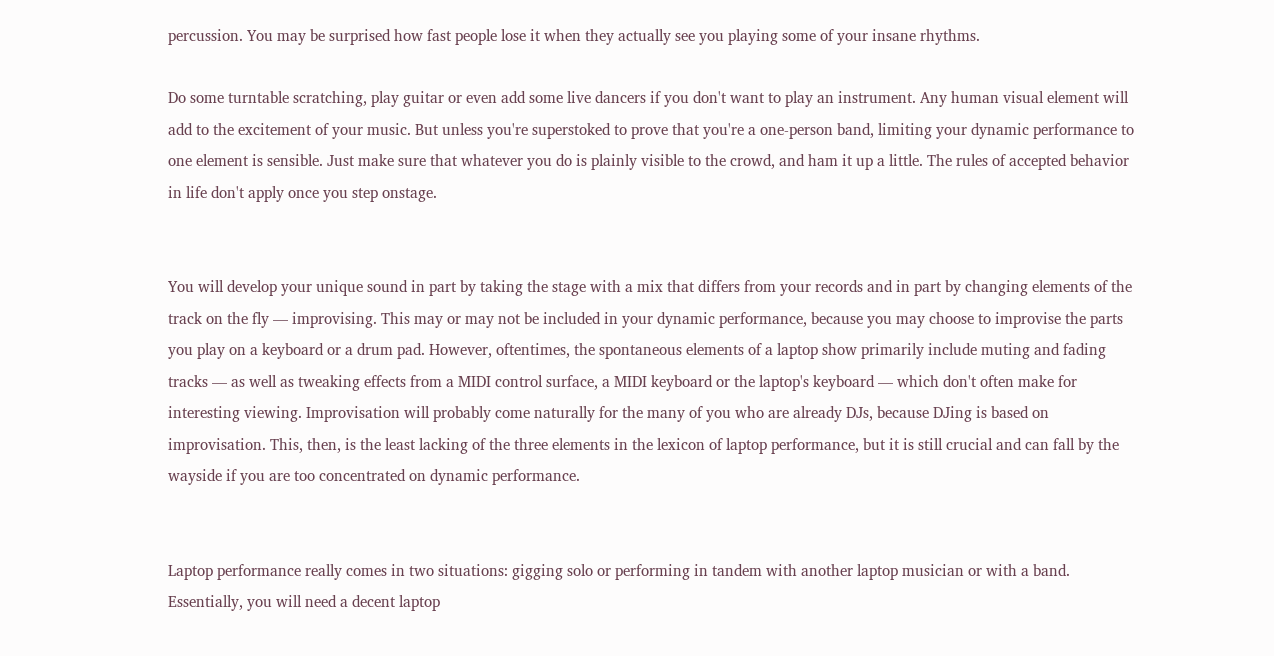percussion. You may be surprised how fast people lose it when they actually see you playing some of your insane rhythms.

Do some turntable scratching, play guitar or even add some live dancers if you don't want to play an instrument. Any human visual element will add to the excitement of your music. But unless you're superstoked to prove that you're a one-person band, limiting your dynamic performance to one element is sensible. Just make sure that whatever you do is plainly visible to the crowd, and ham it up a little. The rules of accepted behavior in life don't apply once you step onstage.


You will develop your unique sound in part by taking the stage with a mix that differs from your records and in part by changing elements of the track on the fly — improvising. This may or may not be included in your dynamic performance, because you may choose to improvise the parts you play on a keyboard or a drum pad. However, oftentimes, the spontaneous elements of a laptop show primarily include muting and fading tracks — as well as tweaking effects from a MIDI control surface, a MIDI keyboard or the laptop's keyboard — which don't often make for interesting viewing. Improvisation will probably come naturally for the many of you who are already DJs, because DJing is based on improvisation. This, then, is the least lacking of the three elements in the lexicon of laptop performance, but it is still crucial and can fall by the wayside if you are too concentrated on dynamic performance.


Laptop performance really comes in two situations: gigging solo or performing in tandem with another laptop musician or with a band. Essentially, you will need a decent laptop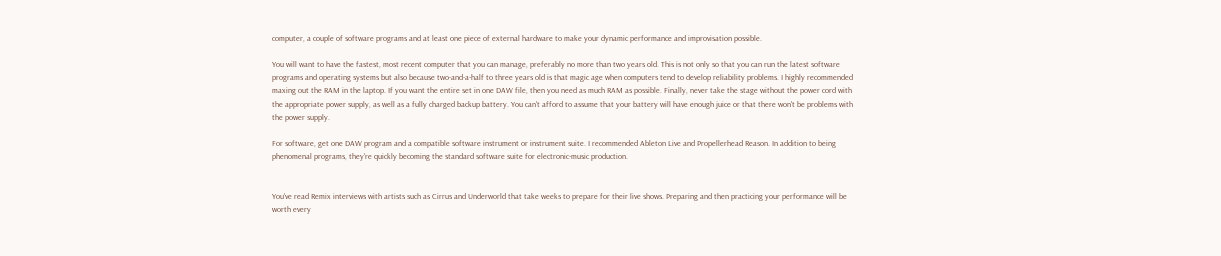computer, a couple of software programs and at least one piece of external hardware to make your dynamic performance and improvisation possible.

You will want to have the fastest, most recent computer that you can manage, preferably no more than two years old. This is not only so that you can run the latest software programs and operating systems but also because two-and-a-half to three years old is that magic age when computers tend to develop reliability problems. I highly recommended maxing out the RAM in the laptop. If you want the entire set in one DAW file, then you need as much RAM as possible. Finally, never take the stage without the power cord with the appropriate power supply, as well as a fully charged backup battery. You can't afford to assume that your battery will have enough juice or that there won't be problems with the power supply.

For software, get one DAW program and a compatible software instrument or instrument suite. I recommended Ableton Live and Propellerhead Reason. In addition to being phenomenal programs, they're quickly becoming the standard software suite for electronic-music production.


You've read Remix interviews with artists such as Cirrus and Underworld that take weeks to prepare for their live shows. Preparing and then practicing your performance will be worth every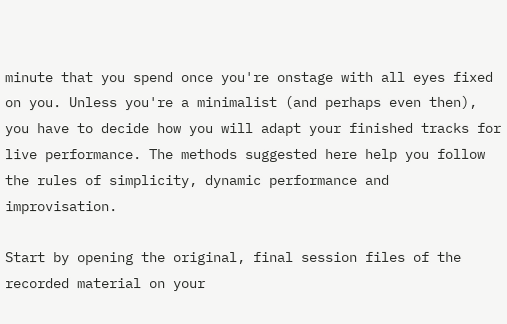minute that you spend once you're onstage with all eyes fixed on you. Unless you're a minimalist (and perhaps even then), you have to decide how you will adapt your finished tracks for live performance. The methods suggested here help you follow the rules of simplicity, dynamic performance and improvisation.

Start by opening the original, final session files of the recorded material on your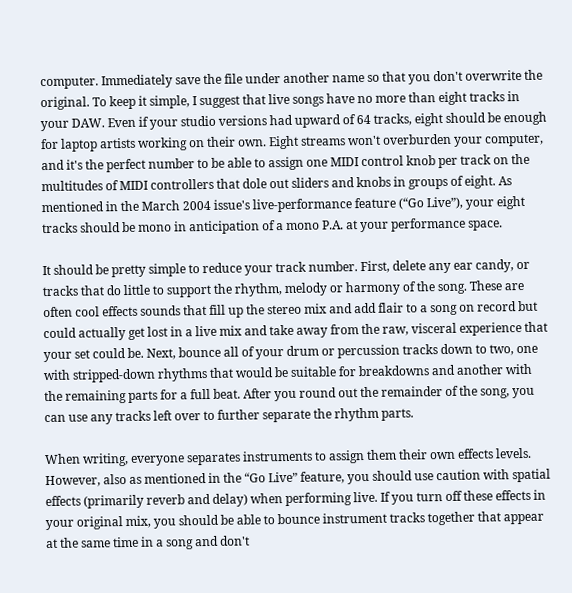computer. Immediately save the file under another name so that you don't overwrite the original. To keep it simple, I suggest that live songs have no more than eight tracks in your DAW. Even if your studio versions had upward of 64 tracks, eight should be enough for laptop artists working on their own. Eight streams won't overburden your computer, and it's the perfect number to be able to assign one MIDI control knob per track on the multitudes of MIDI controllers that dole out sliders and knobs in groups of eight. As mentioned in the March 2004 issue's live-performance feature (“Go Live”), your eight tracks should be mono in anticipation of a mono P.A. at your performance space.

It should be pretty simple to reduce your track number. First, delete any ear candy, or tracks that do little to support the rhythm, melody or harmony of the song. These are often cool effects sounds that fill up the stereo mix and add flair to a song on record but could actually get lost in a live mix and take away from the raw, visceral experience that your set could be. Next, bounce all of your drum or percussion tracks down to two, one with stripped-down rhythms that would be suitable for breakdowns and another with the remaining parts for a full beat. After you round out the remainder of the song, you can use any tracks left over to further separate the rhythm parts.

When writing, everyone separates instruments to assign them their own effects levels. However, also as mentioned in the “Go Live” feature, you should use caution with spatial effects (primarily reverb and delay) when performing live. If you turn off these effects in your original mix, you should be able to bounce instrument tracks together that appear at the same time in a song and don't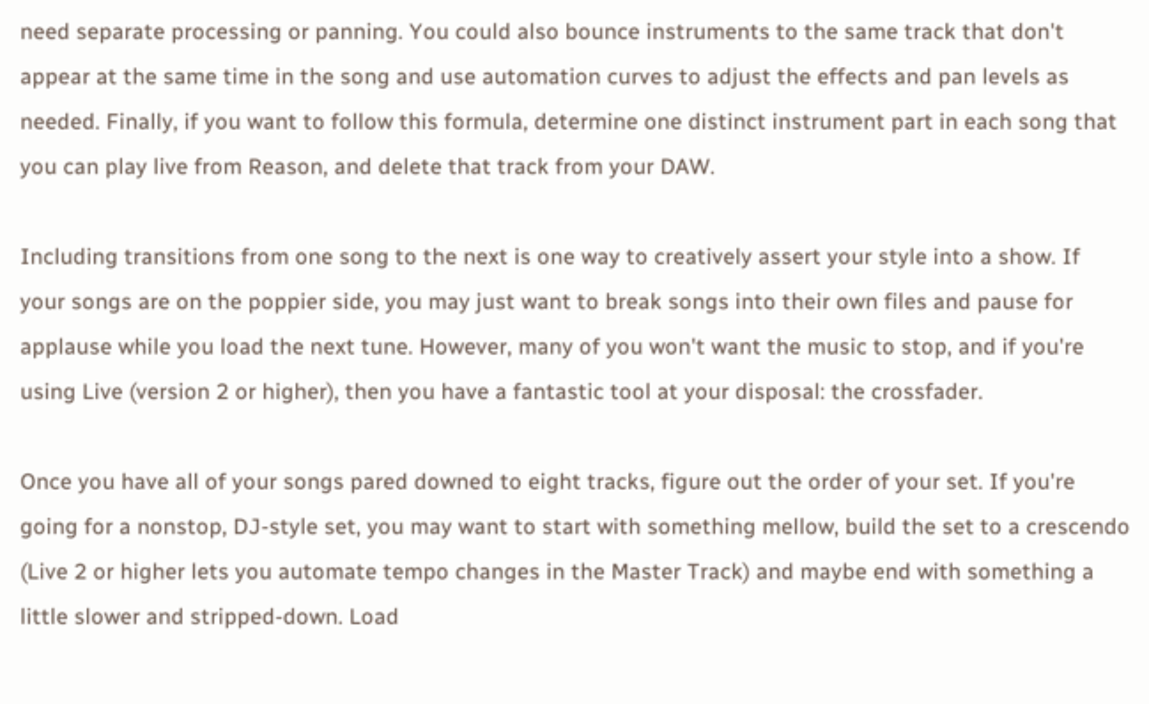need separate processing or panning. You could also bounce instruments to the same track that don't appear at the same time in the song and use automation curves to adjust the effects and pan levels as needed. Finally, if you want to follow this formula, determine one distinct instrument part in each song that you can play live from Reason, and delete that track from your DAW.

Including transitions from one song to the next is one way to creatively assert your style into a show. If your songs are on the poppier side, you may just want to break songs into their own files and pause for applause while you load the next tune. However, many of you won't want the music to stop, and if you're using Live (version 2 or higher), then you have a fantastic tool at your disposal: the crossfader.

Once you have all of your songs pared downed to eight tracks, figure out the order of your set. If you're going for a nonstop, DJ-style set, you may want to start with something mellow, build the set to a crescendo (Live 2 or higher lets you automate tempo changes in the Master Track) and maybe end with something a little slower and stripped-down. Load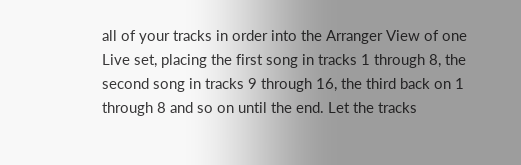all of your tracks in order into the Arranger View of one Live set, placing the first song in tracks 1 through 8, the second song in tracks 9 through 16, the third back on 1 through 8 and so on until the end. Let the tracks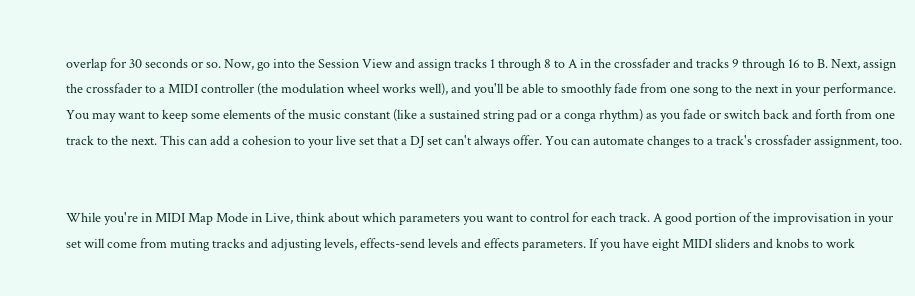overlap for 30 seconds or so. Now, go into the Session View and assign tracks 1 through 8 to A in the crossfader and tracks 9 through 16 to B. Next, assign the crossfader to a MIDI controller (the modulation wheel works well), and you'll be able to smoothly fade from one song to the next in your performance. You may want to keep some elements of the music constant (like a sustained string pad or a conga rhythm) as you fade or switch back and forth from one track to the next. This can add a cohesion to your live set that a DJ set can't always offer. You can automate changes to a track's crossfader assignment, too.


While you're in MIDI Map Mode in Live, think about which parameters you want to control for each track. A good portion of the improvisation in your set will come from muting tracks and adjusting levels, effects-send levels and effects parameters. If you have eight MIDI sliders and knobs to work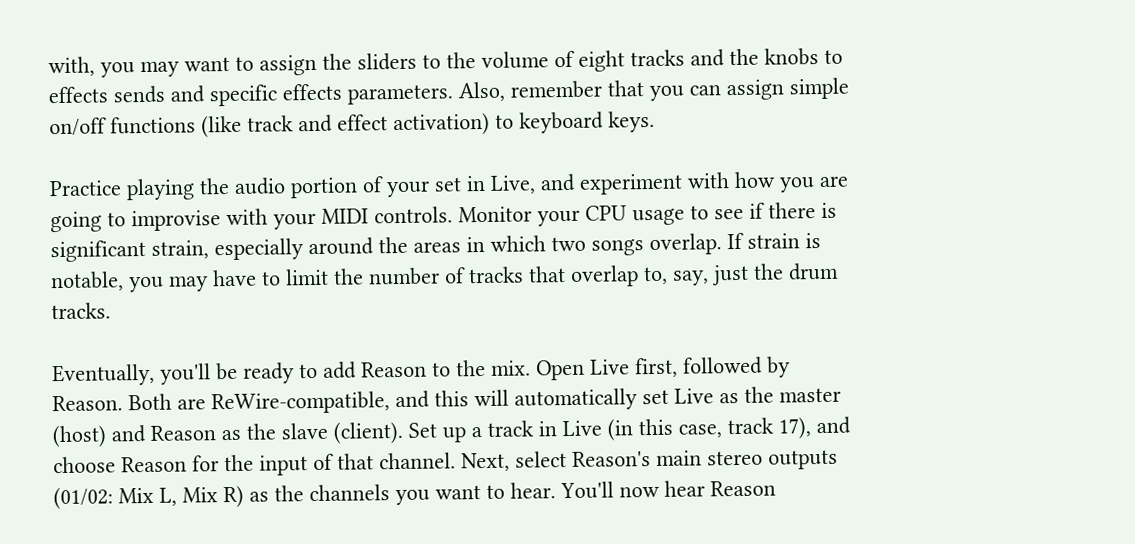with, you may want to assign the sliders to the volume of eight tracks and the knobs to effects sends and specific effects parameters. Also, remember that you can assign simple on/off functions (like track and effect activation) to keyboard keys.

Practice playing the audio portion of your set in Live, and experiment with how you are going to improvise with your MIDI controls. Monitor your CPU usage to see if there is significant strain, especially around the areas in which two songs overlap. If strain is notable, you may have to limit the number of tracks that overlap to, say, just the drum tracks.

Eventually, you'll be ready to add Reason to the mix. Open Live first, followed by Reason. Both are ReWire-compatible, and this will automatically set Live as the master (host) and Reason as the slave (client). Set up a track in Live (in this case, track 17), and choose Reason for the input of that channel. Next, select Reason's main stereo outputs (01/02: Mix L, Mix R) as the channels you want to hear. You'll now hear Reason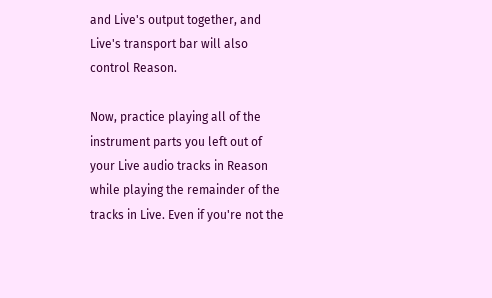and Live's output together, and Live's transport bar will also control Reason.

Now, practice playing all of the instrument parts you left out of your Live audio tracks in Reason while playing the remainder of the tracks in Live. Even if you're not the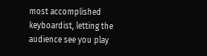most accomplished keyboardist, letting the audience see you play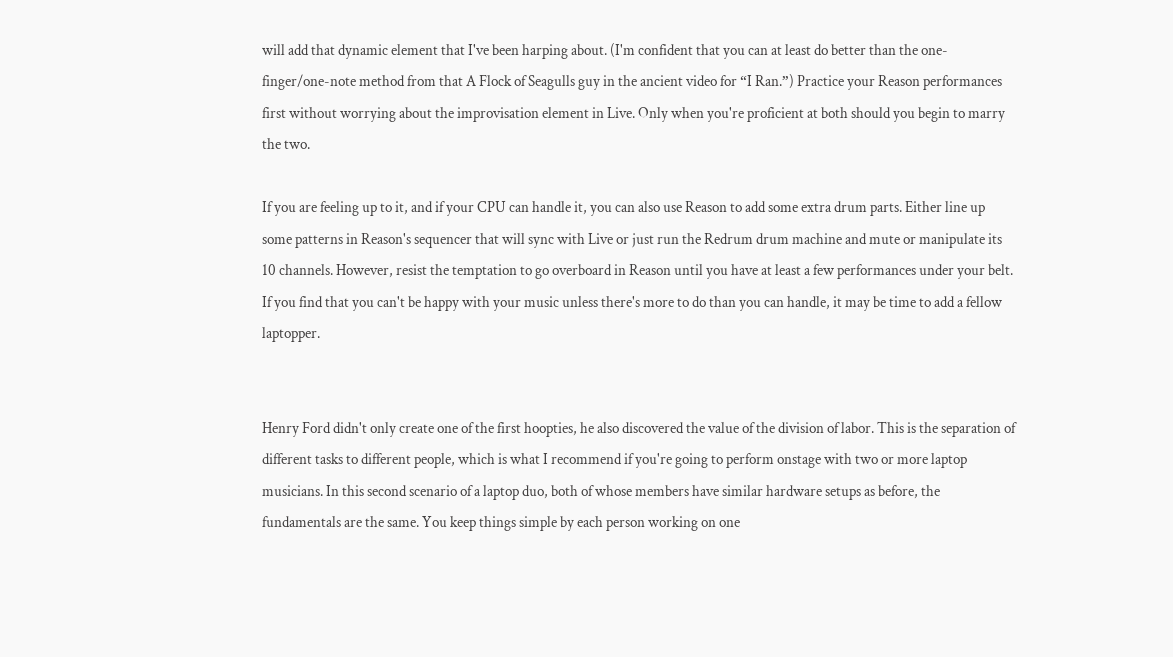will add that dynamic element that I've been harping about. (I'm confident that you can at least do better than the one-finger/one-note method from that A Flock of Seagulls guy in the ancient video for “I Ran.”) Practice your Reason performances first without worrying about the improvisation element in Live. Only when you're proficient at both should you begin to marry the two.

If you are feeling up to it, and if your CPU can handle it, you can also use Reason to add some extra drum parts. Either line up some patterns in Reason's sequencer that will sync with Live or just run the Redrum drum machine and mute or manipulate its 10 channels. However, resist the temptation to go overboard in Reason until you have at least a few performances under your belt. If you find that you can't be happy with your music unless there's more to do than you can handle, it may be time to add a fellow laptopper.


Henry Ford didn't only create one of the first hoopties, he also discovered the value of the division of labor. This is the separation of different tasks to different people, which is what I recommend if you're going to perform onstage with two or more laptop musicians. In this second scenario of a laptop duo, both of whose members have similar hardware setups as before, the fundamentals are the same. You keep things simple by each person working on one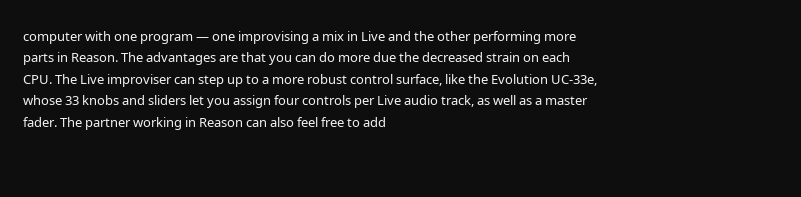computer with one program — one improvising a mix in Live and the other performing more parts in Reason. The advantages are that you can do more due the decreased strain on each CPU. The Live improviser can step up to a more robust control surface, like the Evolution UC-33e, whose 33 knobs and sliders let you assign four controls per Live audio track, as well as a master fader. The partner working in Reason can also feel free to add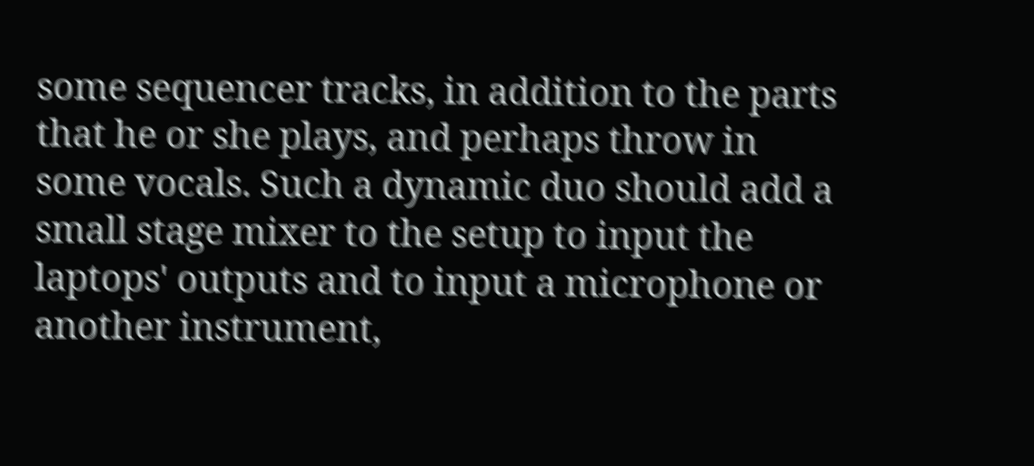some sequencer tracks, in addition to the parts that he or she plays, and perhaps throw in some vocals. Such a dynamic duo should add a small stage mixer to the setup to input the laptops' outputs and to input a microphone or another instrument,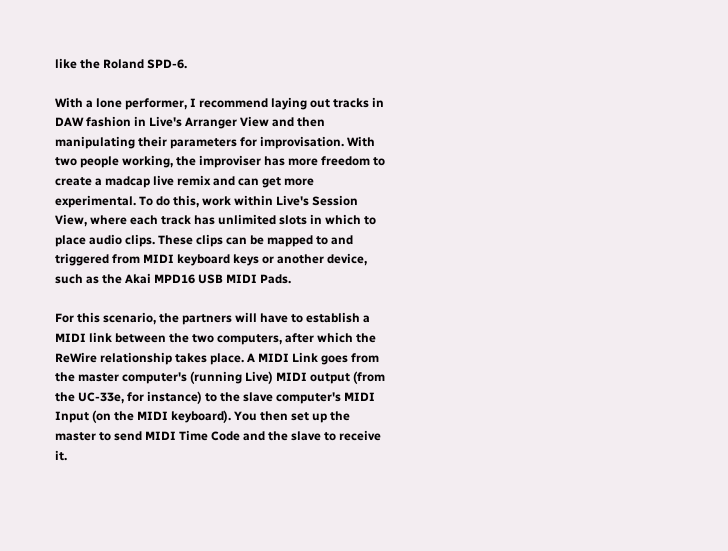like the Roland SPD-6.

With a lone performer, I recommend laying out tracks in DAW fashion in Live's Arranger View and then manipulating their parameters for improvisation. With two people working, the improviser has more freedom to create a madcap live remix and can get more experimental. To do this, work within Live's Session View, where each track has unlimited slots in which to place audio clips. These clips can be mapped to and triggered from MIDI keyboard keys or another device, such as the Akai MPD16 USB MIDI Pads.

For this scenario, the partners will have to establish a MIDI link between the two computers, after which the ReWire relationship takes place. A MIDI Link goes from the master computer's (running Live) MIDI output (from the UC-33e, for instance) to the slave computer's MIDI Input (on the MIDI keyboard). You then set up the master to send MIDI Time Code and the slave to receive it.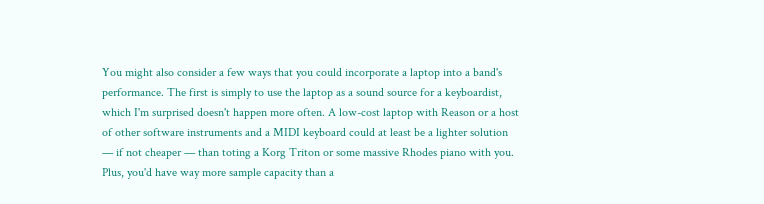You might also consider a few ways that you could incorporate a laptop into a band's performance. The first is simply to use the laptop as a sound source for a keyboardist, which I'm surprised doesn't happen more often. A low-cost laptop with Reason or a host of other software instruments and a MIDI keyboard could at least be a lighter solution — if not cheaper — than toting a Korg Triton or some massive Rhodes piano with you. Plus, you'd have way more sample capacity than a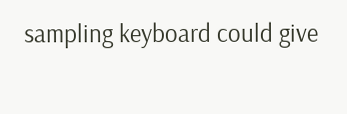sampling keyboard could give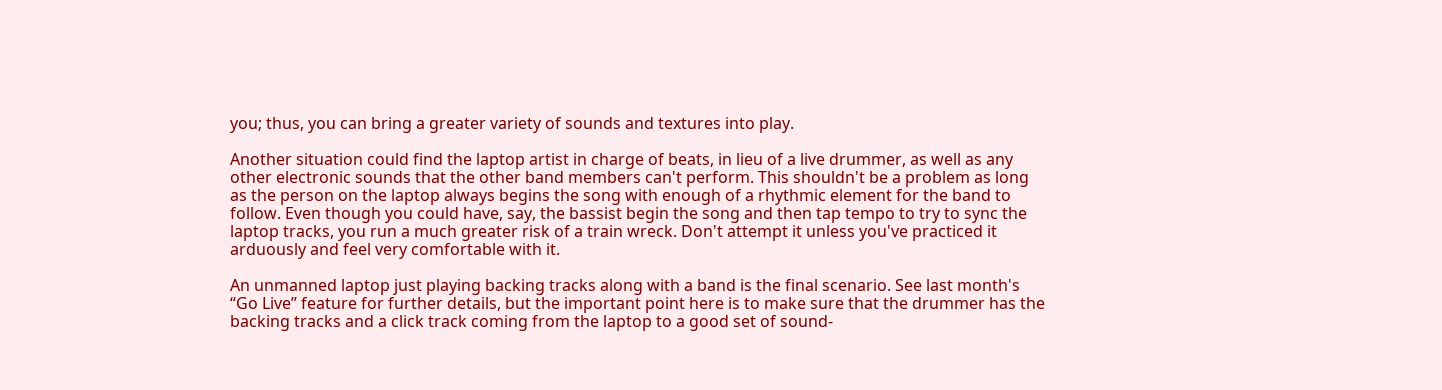you; thus, you can bring a greater variety of sounds and textures into play.

Another situation could find the laptop artist in charge of beats, in lieu of a live drummer, as well as any other electronic sounds that the other band members can't perform. This shouldn't be a problem as long as the person on the laptop always begins the song with enough of a rhythmic element for the band to follow. Even though you could have, say, the bassist begin the song and then tap tempo to try to sync the laptop tracks, you run a much greater risk of a train wreck. Don't attempt it unless you've practiced it arduously and feel very comfortable with it.

An unmanned laptop just playing backing tracks along with a band is the final scenario. See last month's “Go Live” feature for further details, but the important point here is to make sure that the drummer has the backing tracks and a click track coming from the laptop to a good set of sound-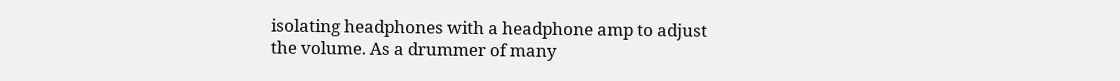isolating headphones with a headphone amp to adjust the volume. As a drummer of many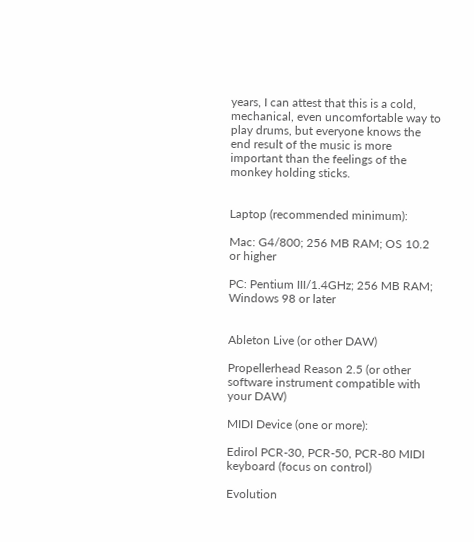years, I can attest that this is a cold, mechanical, even uncomfortable way to play drums, but everyone knows the end result of the music is more important than the feelings of the monkey holding sticks.


Laptop (recommended minimum):

Mac: G4/800; 256 MB RAM; OS 10.2 or higher

PC: Pentium III/1.4GHz; 256 MB RAM; Windows 98 or later


Ableton Live (or other DAW)

Propellerhead Reason 2.5 (or other software instrument compatible with your DAW)

MIDI Device (one or more):

Edirol PCR-30, PCR-50, PCR-80 MIDI keyboard (focus on control)

Evolution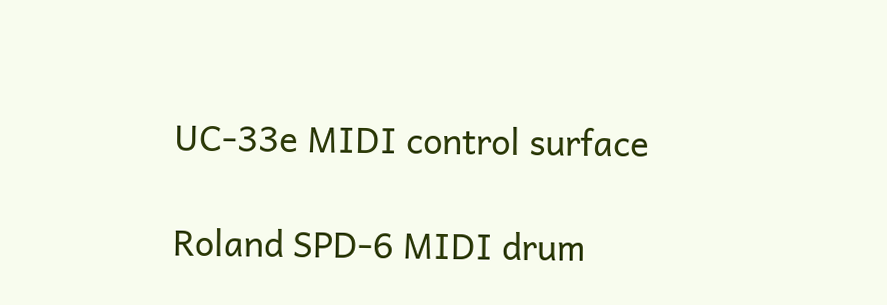UC-33e MIDI control surface

Roland SPD-6 MIDI drum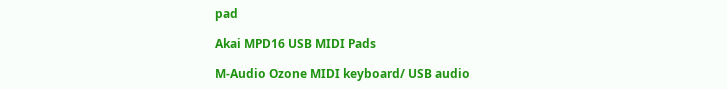pad

Akai MPD16 USB MIDI Pads

M-Audio Ozone MIDI keyboard/ USB audio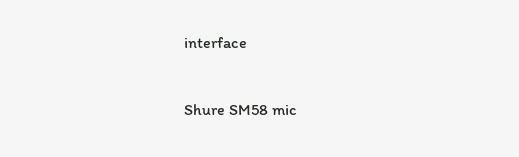interface


Shure SM58 mic